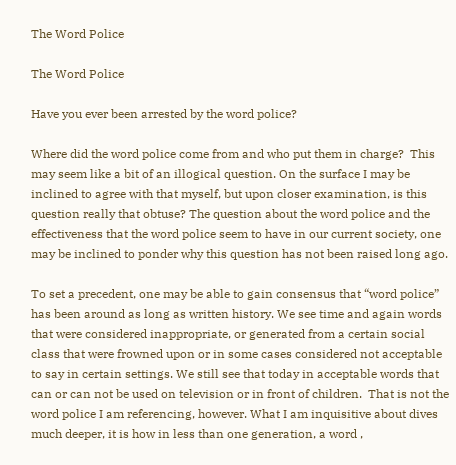The Word Police

The Word Police

Have you ever been arrested by the word police?

Where did the word police come from and who put them in charge?  This may seem like a bit of an illogical question. On the surface I may be inclined to agree with that myself, but upon closer examination, is this question really that obtuse? The question about the word police and the effectiveness that the word police seem to have in our current society, one may be inclined to ponder why this question has not been raised long ago.

To set a precedent, one may be able to gain consensus that “word police”  has been around as long as written history. We see time and again words that were considered inappropriate, or generated from a certain social class that were frowned upon or in some cases considered not acceptable to say in certain settings. We still see that today in acceptable words that can or can not be used on television or in front of children.  That is not the word police I am referencing, however. What I am inquisitive about dives much deeper, it is how in less than one generation, a word ,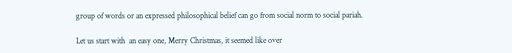group of words or an expressed philosophical belief can go from social norm to social pariah.

Let us start with  an easy one, Merry Christmas, it seemed like over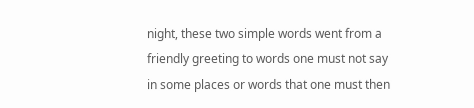night, these two simple words went from a friendly greeting to words one must not say in some places or words that one must then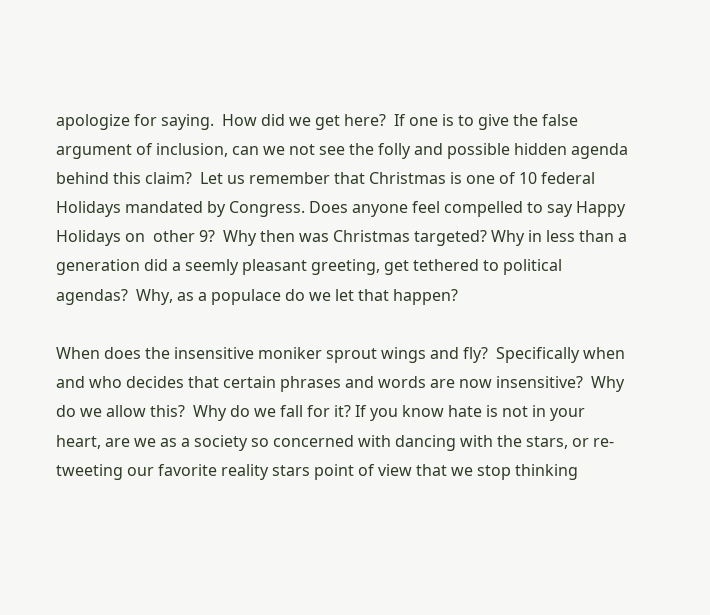apologize for saying.  How did we get here?  If one is to give the false argument of inclusion, can we not see the folly and possible hidden agenda behind this claim?  Let us remember that Christmas is one of 10 federal Holidays mandated by Congress. Does anyone feel compelled to say Happy Holidays on  other 9?  Why then was Christmas targeted? Why in less than a generation did a seemly pleasant greeting, get tethered to political agendas?  Why, as a populace do we let that happen?

When does the insensitive moniker sprout wings and fly?  Specifically when and who decides that certain phrases and words are now insensitive?  Why do we allow this?  Why do we fall for it? If you know hate is not in your heart, are we as a society so concerned with dancing with the stars, or re-tweeting our favorite reality stars point of view that we stop thinking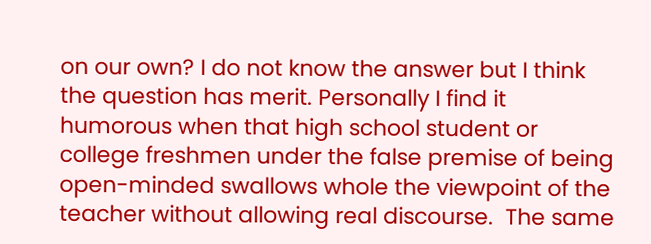on our own? I do not know the answer but I think the question has merit. Personally I find it humorous when that high school student or college freshmen under the false premise of being open-minded swallows whole the viewpoint of the teacher without allowing real discourse.  The same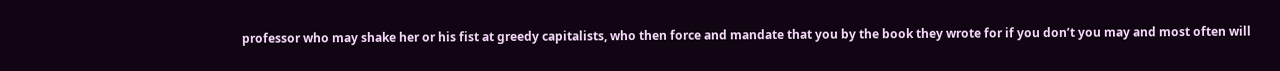professor who may shake her or his fist at greedy capitalists, who then force and mandate that you by the book they wrote for if you don’t you may and most often will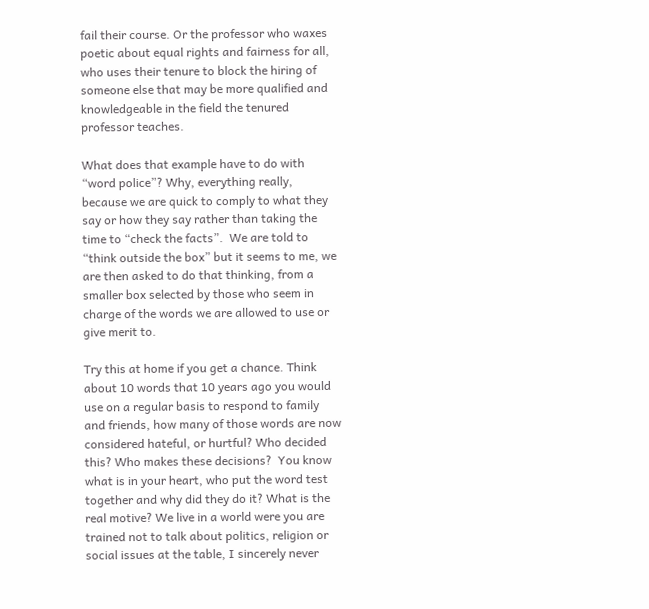fail their course. Or the professor who waxes poetic about equal rights and fairness for all, who uses their tenure to block the hiring of someone else that may be more qualified and knowledgeable in the field the tenured professor teaches.

What does that example have to do with “word police”? Why, everything really, because we are quick to comply to what they say or how they say rather than taking the time to “check the facts”.  We are told to “think outside the box” but it seems to me, we are then asked to do that thinking, from a smaller box selected by those who seem in charge of the words we are allowed to use or give merit to.

Try this at home if you get a chance. Think about 10 words that 10 years ago you would use on a regular basis to respond to family and friends, how many of those words are now considered hateful, or hurtful? Who decided this? Who makes these decisions?  You know what is in your heart, who put the word test together and why did they do it? What is the real motive? We live in a world were you are trained not to talk about politics, religion or social issues at the table, I sincerely never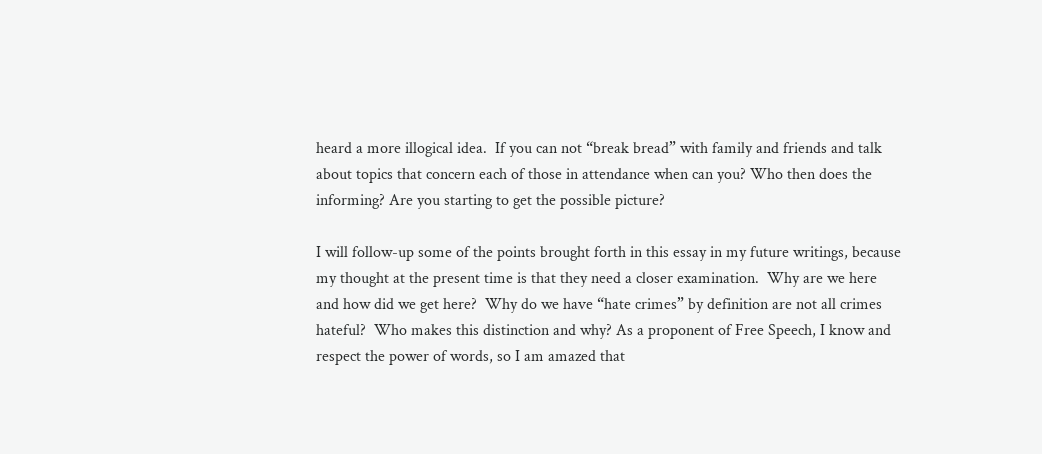heard a more illogical idea.  If you can not “break bread” with family and friends and talk about topics that concern each of those in attendance when can you? Who then does the informing? Are you starting to get the possible picture?

I will follow-up some of the points brought forth in this essay in my future writings, because my thought at the present time is that they need a closer examination.  Why are we here and how did we get here?  Why do we have “hate crimes” by definition are not all crimes hateful?  Who makes this distinction and why? As a proponent of Free Speech, I know and respect the power of words, so I am amazed that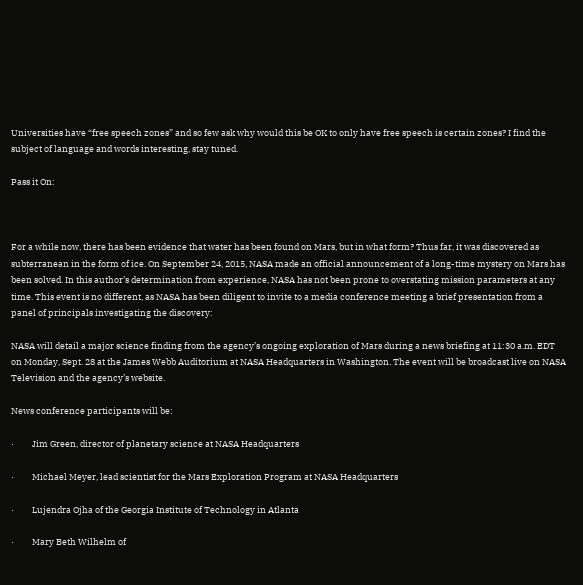Universities have “free speech zones” and so few ask why would this be OK to only have free speech is certain zones? I find the subject of language and words interesting, stay tuned.

Pass it On:



For a while now, there has been evidence that water has been found on Mars, but in what form? Thus far, it was discovered as subterranean in the form of ice. On September 24, 2015, NASA made an official announcement of a long-time mystery on Mars has been solved. In this author’s determination from experience, NASA has not been prone to overstating mission parameters at any time. This event is no different, as NASA has been diligent to invite to a media conference meeting a brief presentation from a panel of principals investigating the discovery:

NASA will detail a major science finding from the agency’s ongoing exploration of Mars during a news briefing at 11:30 a.m. EDT on Monday, Sept. 28 at the James Webb Auditorium at NASA Headquarters in Washington. The event will be broadcast live on NASA Television and the agency’s website.

News conference participants will be:

·         Jim Green, director of planetary science at NASA Headquarters

·         Michael Meyer, lead scientist for the Mars Exploration Program at NASA Headquarters

·         Lujendra Ojha of the Georgia Institute of Technology in Atlanta

·         Mary Beth Wilhelm of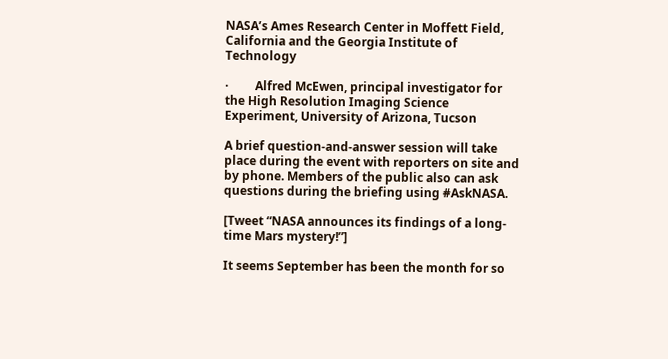NASA’s Ames Research Center in Moffett Field, California and the Georgia Institute of Technology

·         Alfred McEwen, principal investigator for the High Resolution Imaging Science Experiment, University of Arizona, Tucson

A brief question-and-answer session will take place during the event with reporters on site and by phone. Members of the public also can ask questions during the briefing using #AskNASA.

[Tweet “NASA announces its findings of a long-time Mars mystery!”]

It seems September has been the month for so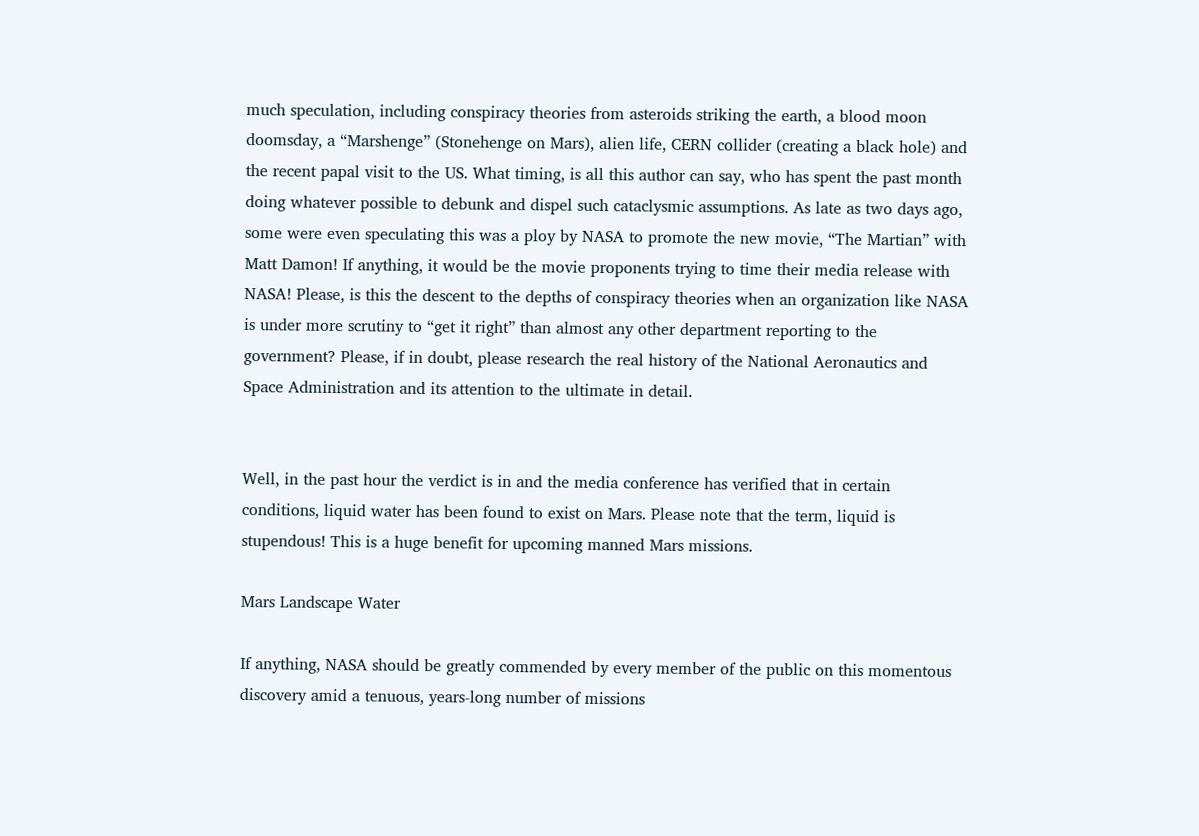much speculation, including conspiracy theories from asteroids striking the earth, a blood moon doomsday, a “Marshenge” (Stonehenge on Mars), alien life, CERN collider (creating a black hole) and the recent papal visit to the US. What timing, is all this author can say, who has spent the past month doing whatever possible to debunk and dispel such cataclysmic assumptions. As late as two days ago, some were even speculating this was a ploy by NASA to promote the new movie, “The Martian” with Matt Damon! If anything, it would be the movie proponents trying to time their media release with NASA! Please, is this the descent to the depths of conspiracy theories when an organization like NASA is under more scrutiny to “get it right” than almost any other department reporting to the government? Please, if in doubt, please research the real history of the National Aeronautics and Space Administration and its attention to the ultimate in detail.


Well, in the past hour the verdict is in and the media conference has verified that in certain conditions, liquid water has been found to exist on Mars. Please note that the term, liquid is stupendous! This is a huge benefit for upcoming manned Mars missions.

Mars Landscape Water

If anything, NASA should be greatly commended by every member of the public on this momentous discovery amid a tenuous, years-long number of missions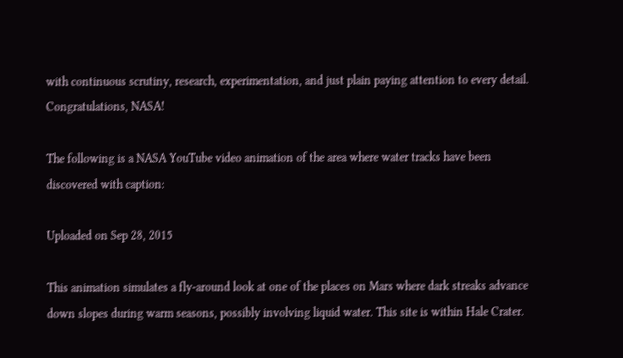with continuous scrutiny, research, experimentation, and just plain paying attention to every detail. Congratulations, NASA!

The following is a NASA YouTube video animation of the area where water tracks have been discovered with caption:

Uploaded on Sep 28, 2015

This animation simulates a fly-around look at one of the places on Mars where dark streaks advance down slopes during warm seasons, possibly involving liquid water. This site is within Hale Crater.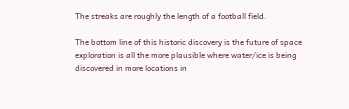The streaks are roughly the length of a football field.

The bottom line of this historic discovery is the future of space exploration is all the more plausible where water/ice is being discovered in more locations in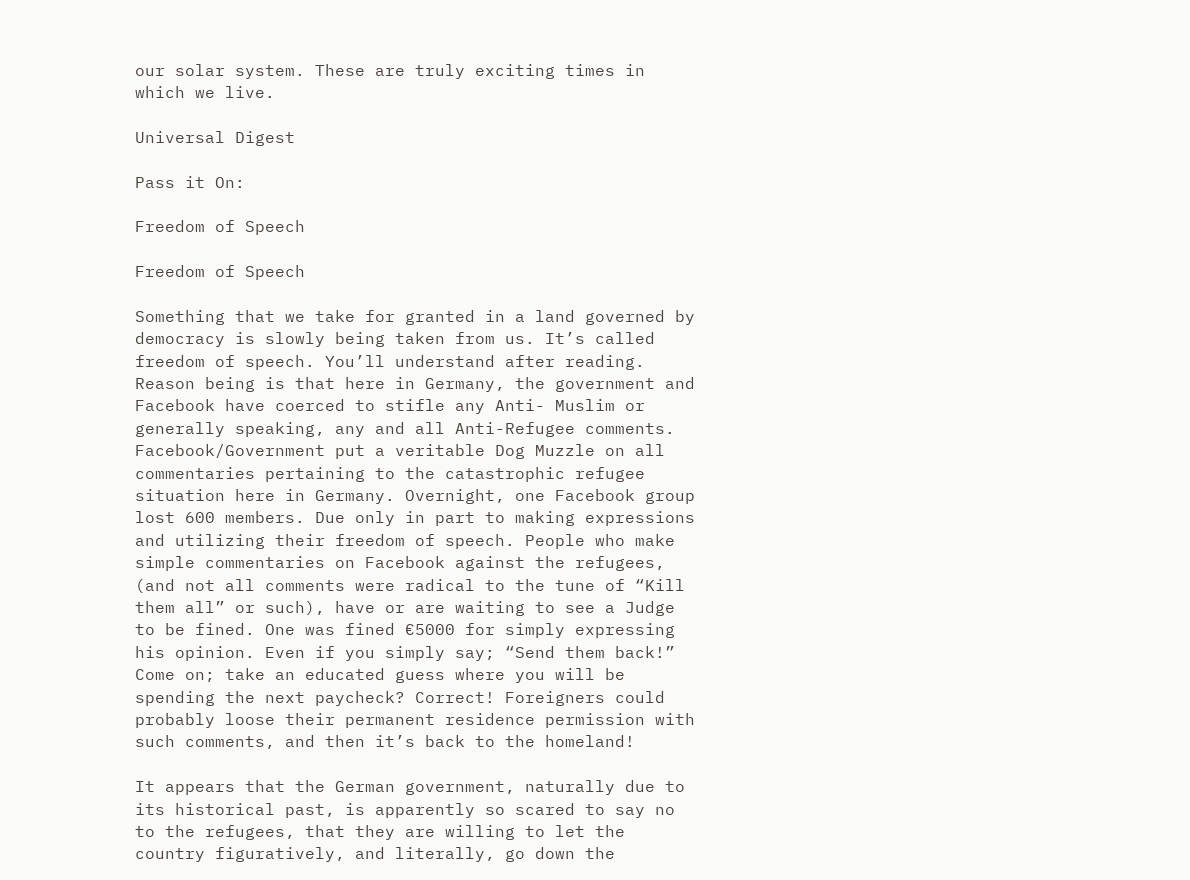our solar system. These are truly exciting times in which we live.

Universal Digest

Pass it On:

Freedom of Speech

Freedom of Speech

Something that we take for granted in a land governed by democracy is slowly being taken from us. It’s called freedom of speech. You’ll understand after reading. Reason being is that here in Germany, the government and Facebook have coerced to stifle any Anti- Muslim or generally speaking, any and all Anti-Refugee comments. Facebook/Government put a veritable Dog Muzzle on all commentaries pertaining to the catastrophic refugee situation here in Germany. Overnight, one Facebook group lost 600 members. Due only in part to making expressions and utilizing their freedom of speech. People who make simple commentaries on Facebook against the refugees, (and not all comments were radical to the tune of “Kill them all” or such), have or are waiting to see a Judge to be fined. One was fined €5000 for simply expressing his opinion. Even if you simply say; “Send them back!” Come on; take an educated guess where you will be spending the next paycheck? Correct! Foreigners could probably loose their permanent residence permission with such comments, and then it’s back to the homeland!

It appears that the German government, naturally due to its historical past, is apparently so scared to say no to the refugees, that they are willing to let the country figuratively, and literally, go down the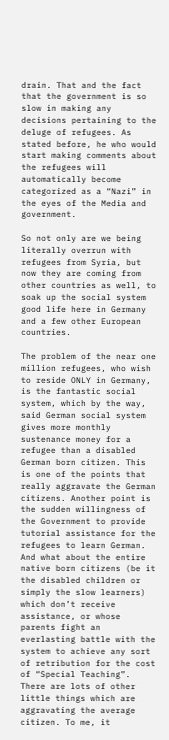drain. That and the fact that the government is so slow in making any decisions pertaining to the deluge of refugees. As stated before, he who would start making comments about the refugees will automatically become categorized as a “Nazi” in the eyes of the Media and government.

So not only are we being literally overrun with refugees from Syria, but now they are coming from other countries as well, to soak up the social system good life here in Germany and a few other European countries.

The problem of the near one million refugees, who wish to reside ONLY in Germany, is the fantastic social system, which by the way, said German social system gives more monthly sustenance money for a refugee than a disabled German born citizen. This is one of the points that really aggravate the German citizens. Another point is the sudden willingness of the Government to provide tutorial assistance for the refugees to learn German. And what about the entire native born citizens (be it the disabled children or simply the slow learners) which don’t receive assistance, or whose parents fight an everlasting battle with the system to achieve any sort of retribution for the cost of “Special Teaching”. There are lots of other little things which are aggravating the average citizen. To me, it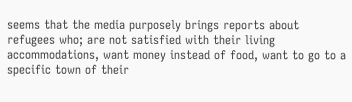seems that the media purposely brings reports about refugees who; are not satisfied with their living accommodations, want money instead of food, want to go to a specific town of their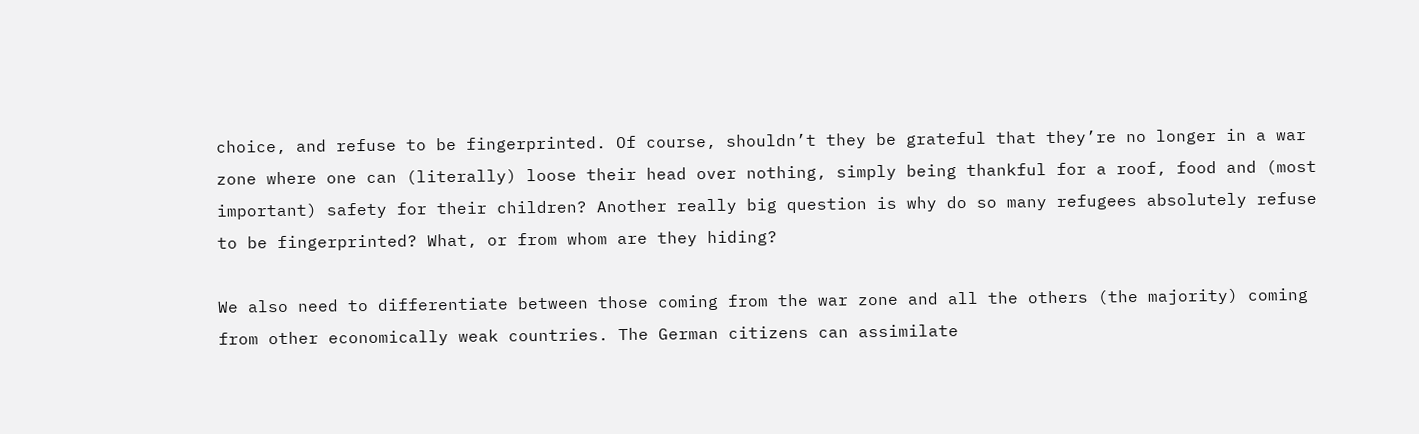choice, and refuse to be fingerprinted. Of course, shouldn’t they be grateful that they’re no longer in a war zone where one can (literally) loose their head over nothing, simply being thankful for a roof, food and (most important) safety for their children? Another really big question is why do so many refugees absolutely refuse to be fingerprinted? What, or from whom are they hiding?

We also need to differentiate between those coming from the war zone and all the others (the majority) coming from other economically weak countries. The German citizens can assimilate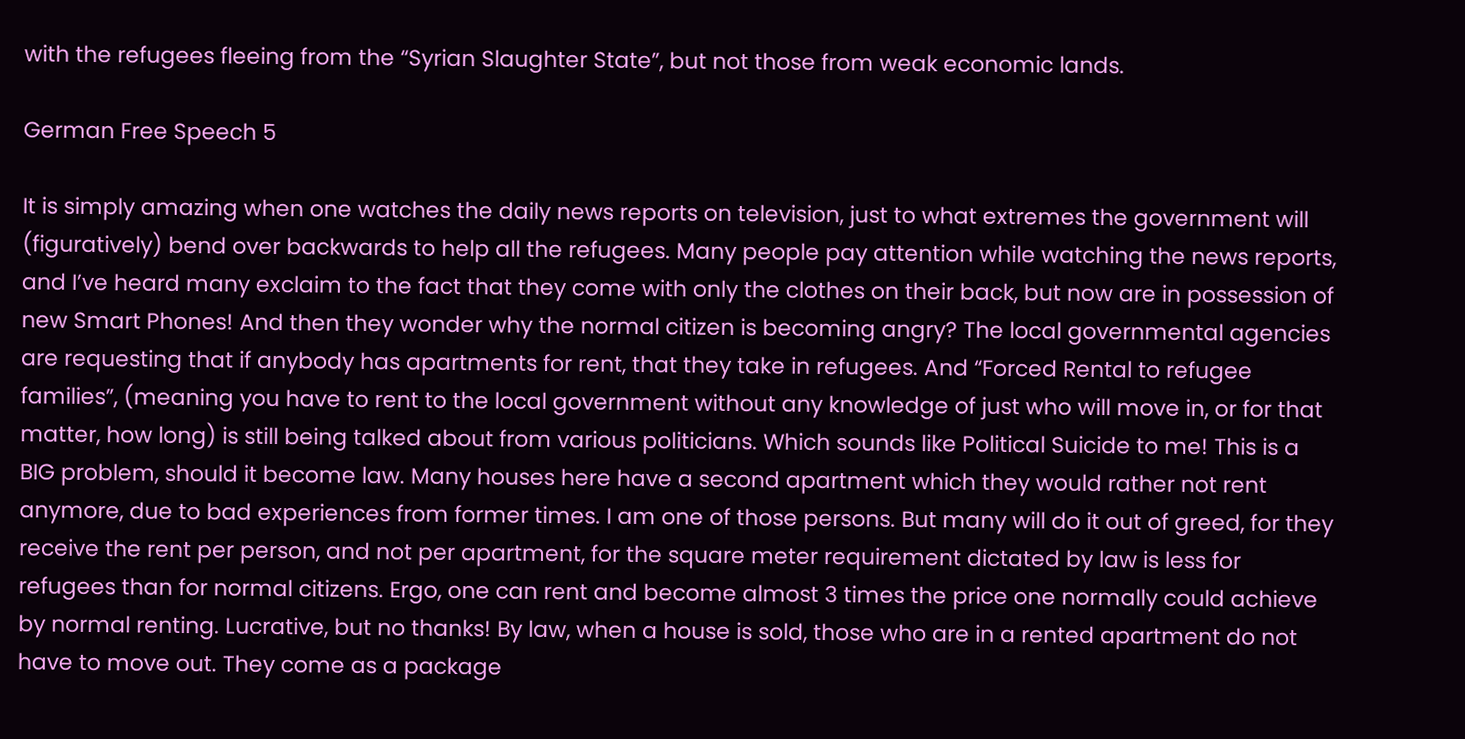with the refugees fleeing from the “Syrian Slaughter State”, but not those from weak economic lands.

German Free Speech 5

It is simply amazing when one watches the daily news reports on television, just to what extremes the government will (figuratively) bend over backwards to help all the refugees. Many people pay attention while watching the news reports, and I’ve heard many exclaim to the fact that they come with only the clothes on their back, but now are in possession of new Smart Phones! And then they wonder why the normal citizen is becoming angry? The local governmental agencies are requesting that if anybody has apartments for rent, that they take in refugees. And “Forced Rental to refugee families”, (meaning you have to rent to the local government without any knowledge of just who will move in, or for that matter, how long) is still being talked about from various politicians. Which sounds like Political Suicide to me! This is a BIG problem, should it become law. Many houses here have a second apartment which they would rather not rent anymore, due to bad experiences from former times. I am one of those persons. But many will do it out of greed, for they receive the rent per person, and not per apartment, for the square meter requirement dictated by law is less for refugees than for normal citizens. Ergo, one can rent and become almost 3 times the price one normally could achieve by normal renting. Lucrative, but no thanks! By law, when a house is sold, those who are in a rented apartment do not have to move out. They come as a package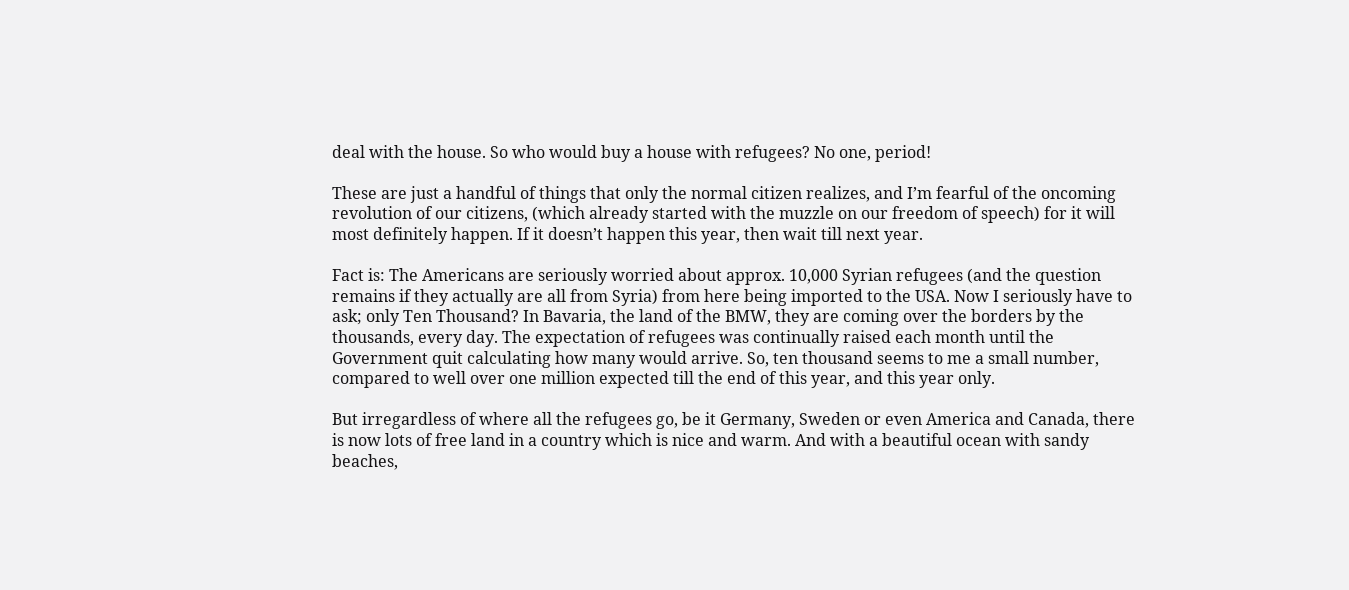deal with the house. So who would buy a house with refugees? No one, period!

These are just a handful of things that only the normal citizen realizes, and I’m fearful of the oncoming revolution of our citizens, (which already started with the muzzle on our freedom of speech) for it will most definitely happen. If it doesn’t happen this year, then wait till next year.

Fact is: The Americans are seriously worried about approx. 10,000 Syrian refugees (and the question remains if they actually are all from Syria) from here being imported to the USA. Now I seriously have to ask; only Ten Thousand? In Bavaria, the land of the BMW, they are coming over the borders by the thousands, every day. The expectation of refugees was continually raised each month until the Government quit calculating how many would arrive. So, ten thousand seems to me a small number, compared to well over one million expected till the end of this year, and this year only.

But irregardless of where all the refugees go, be it Germany, Sweden or even America and Canada, there is now lots of free land in a country which is nice and warm. And with a beautiful ocean with sandy beaches,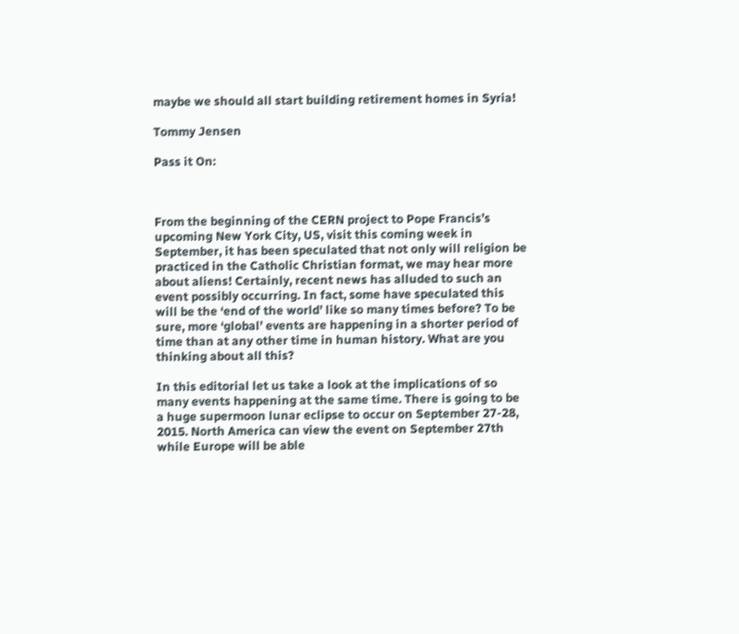maybe we should all start building retirement homes in Syria!

Tommy Jensen

Pass it On:



From the beginning of the CERN project to Pope Francis’s upcoming New York City, US, visit this coming week in September, it has been speculated that not only will religion be practiced in the Catholic Christian format, we may hear more about aliens! Certainly, recent news has alluded to such an event possibly occurring. In fact, some have speculated this will be the ‘end of the world’ like so many times before? To be sure, more ‘global’ events are happening in a shorter period of time than at any other time in human history. What are you thinking about all this?

In this editorial let us take a look at the implications of so many events happening at the same time. There is going to be a huge supermoon lunar eclipse to occur on September 27-28, 2015. North America can view the event on September 27th while Europe will be able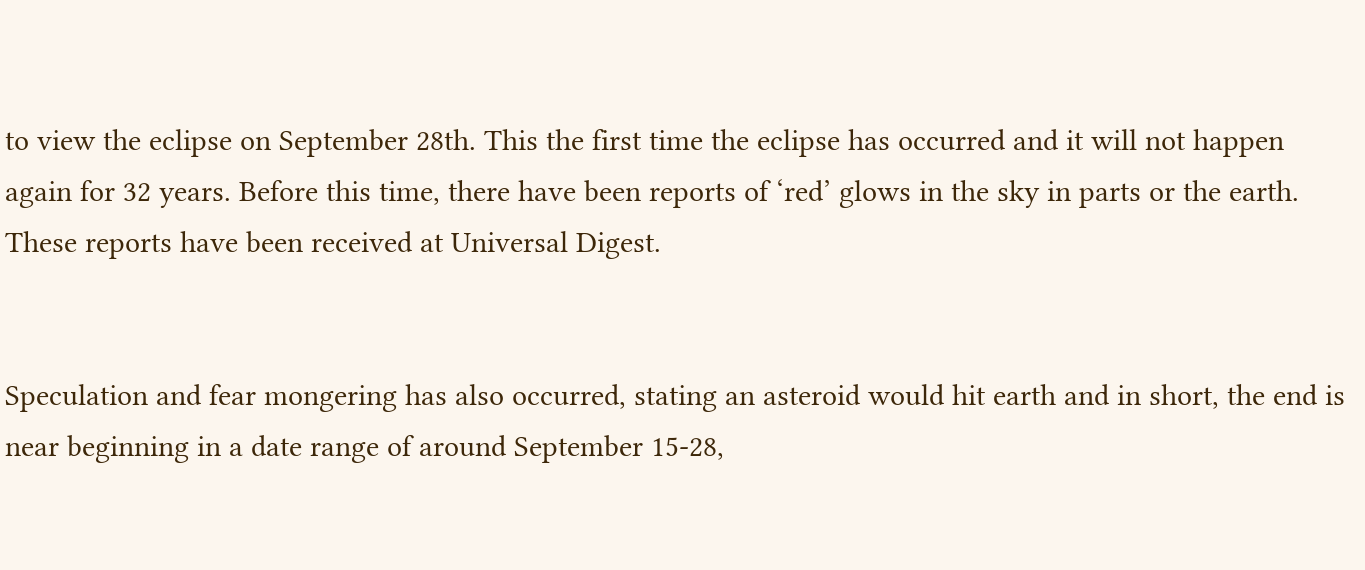to view the eclipse on September 28th. This the first time the eclipse has occurred and it will not happen again for 32 years. Before this time, there have been reports of ‘red’ glows in the sky in parts or the earth. These reports have been received at Universal Digest.


Speculation and fear mongering has also occurred, stating an asteroid would hit earth and in short, the end is near beginning in a date range of around September 15-28,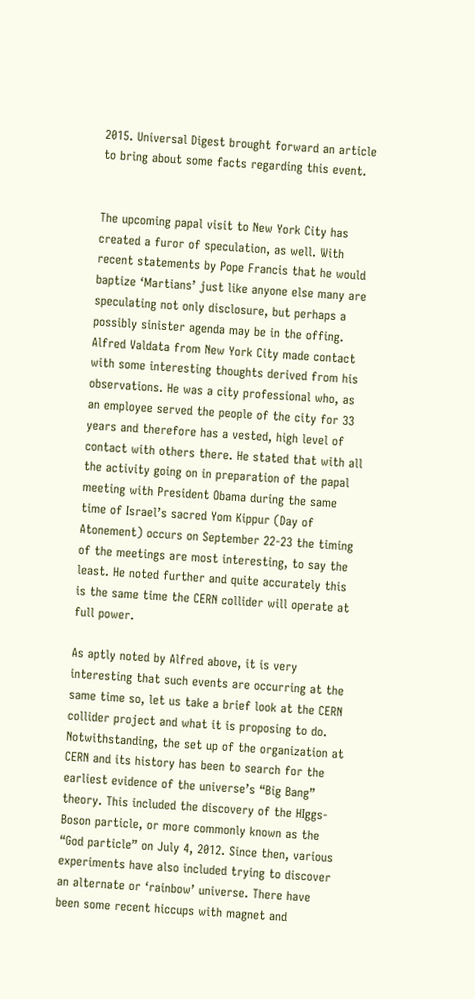2015. Universal Digest brought forward an article to bring about some facts regarding this event.


The upcoming papal visit to New York City has created a furor of speculation, as well. With recent statements by Pope Francis that he would baptize ‘Martians’ just like anyone else many are speculating not only disclosure, but perhaps a possibly sinister agenda may be in the offing. Alfred Valdata from New York City made contact with some interesting thoughts derived from his observations. He was a city professional who, as an employee served the people of the city for 33 years and therefore has a vested, high level of contact with others there. He stated that with all the activity going on in preparation of the papal meeting with President Obama during the same time of Israel’s sacred Yom Kippur (Day of Atonement) occurs on September 22-23 the timing of the meetings are most interesting, to say the least. He noted further and quite accurately this is the same time the CERN collider will operate at full power.

As aptly noted by Alfred above, it is very interesting that such events are occurring at the same time so, let us take a brief look at the CERN collider project and what it is proposing to do. Notwithstanding, the set up of the organization at CERN and its history has been to search for the earliest evidence of the universe’s “Big Bang” theory. This included the discovery of the HIggs-Boson particle, or more commonly known as the “God particle” on July 4, 2012. Since then, various experiments have also included trying to discover an alternate or ‘rainbow’ universe. There have been some recent hiccups with magnet and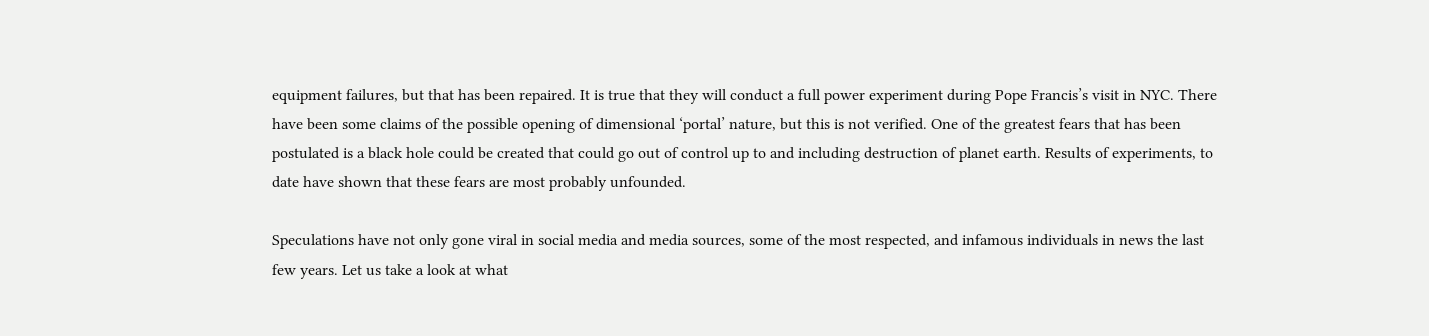equipment failures, but that has been repaired. It is true that they will conduct a full power experiment during Pope Francis’s visit in NYC. There have been some claims of the possible opening of dimensional ‘portal’ nature, but this is not verified. One of the greatest fears that has been postulated is a black hole could be created that could go out of control up to and including destruction of planet earth. Results of experiments, to date have shown that these fears are most probably unfounded.

Speculations have not only gone viral in social media and media sources, some of the most respected, and infamous individuals in news the last few years. Let us take a look at what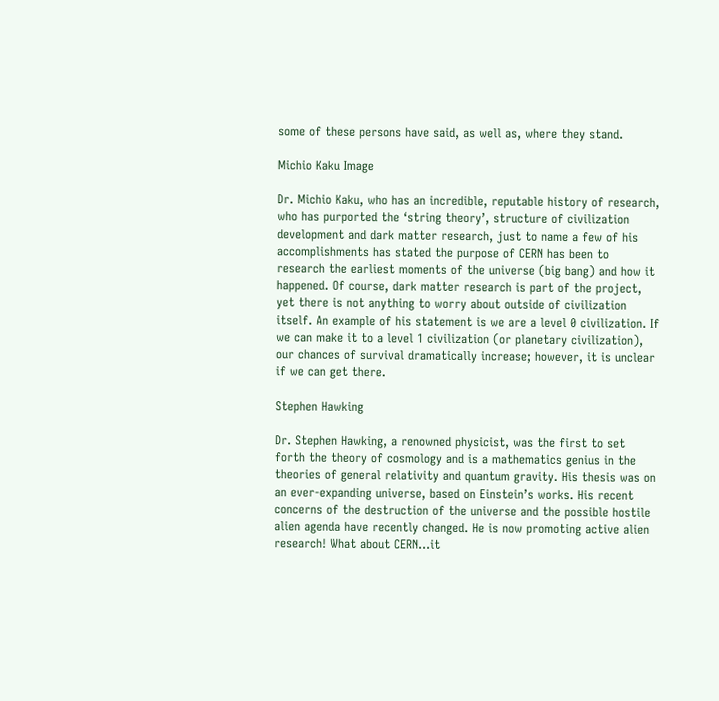some of these persons have said, as well as, where they stand.

Michio Kaku Image

Dr. Michio Kaku, who has an incredible, reputable history of research, who has purported the ‘string theory’, structure of civilization development and dark matter research, just to name a few of his accomplishments has stated the purpose of CERN has been to research the earliest moments of the universe (big bang) and how it happened. Of course, dark matter research is part of the project, yet there is not anything to worry about outside of civilization itself. An example of his statement is we are a level 0 civilization. If we can make it to a level 1 civilization (or planetary civilization), our chances of survival dramatically increase; however, it is unclear if we can get there.

Stephen Hawking

Dr. Stephen Hawking, a renowned physicist, was the first to set forth the theory of cosmology and is a mathematics genius in the theories of general relativity and quantum gravity. His thesis was on an ever-expanding universe, based on Einstein’s works. His recent concerns of the destruction of the universe and the possible hostile alien agenda have recently changed. He is now promoting active alien research! What about CERN…it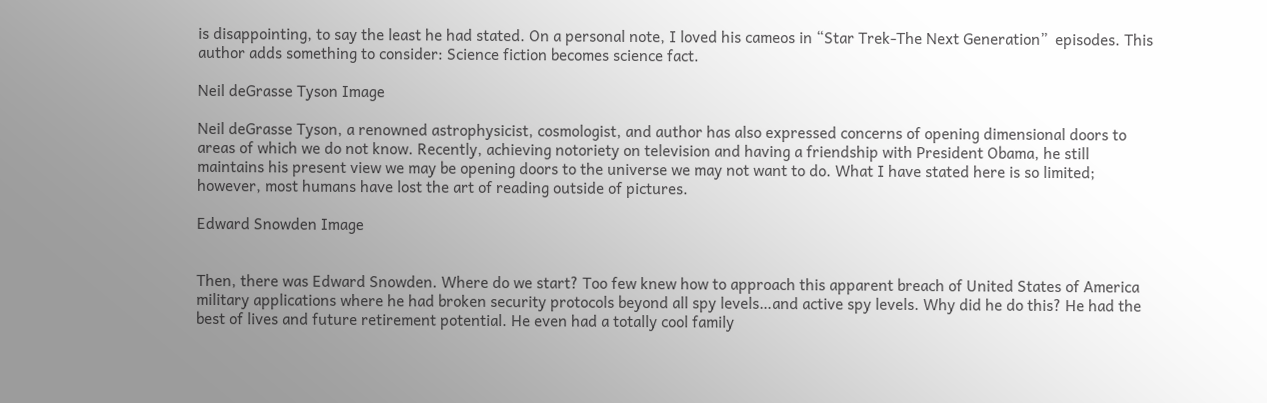is disappointing, to say the least he had stated. On a personal note, I loved his cameos in “Star Trek-The Next Generation”  episodes. This author adds something to consider: Science fiction becomes science fact.

Neil deGrasse Tyson Image

Neil deGrasse Tyson, a renowned astrophysicist, cosmologist, and author has also expressed concerns of opening dimensional doors to areas of which we do not know. Recently, achieving notoriety on television and having a friendship with President Obama, he still maintains his present view we may be opening doors to the universe we may not want to do. What I have stated here is so limited; however, most humans have lost the art of reading outside of pictures.

Edward Snowden Image


Then, there was Edward Snowden. Where do we start? Too few knew how to approach this apparent breach of United States of America military applications where he had broken security protocols beyond all spy levels…and active spy levels. Why did he do this? He had the best of lives and future retirement potential. He even had a totally cool family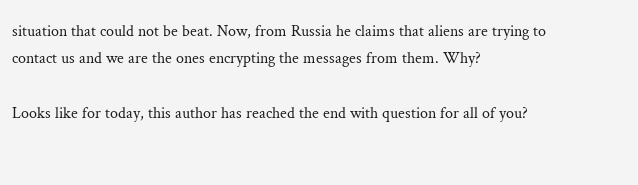situation that could not be beat. Now, from Russia he claims that aliens are trying to contact us and we are the ones encrypting the messages from them. Why?

Looks like for today, this author has reached the end with question for all of you?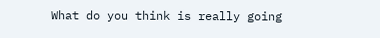What do you think is really going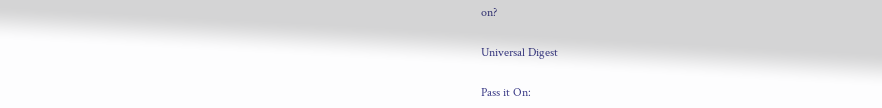on?

Universal Digest

Pass it On: